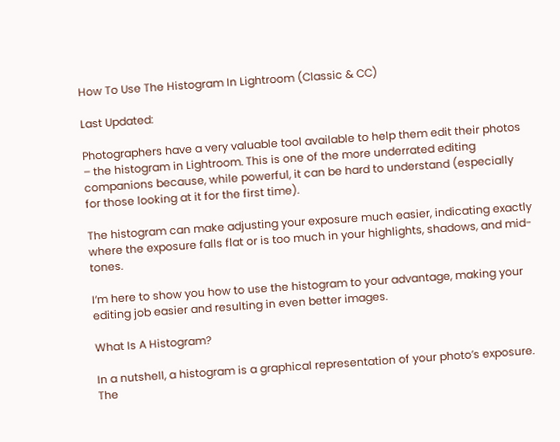How To Use The Histogram In Lightroom (Classic & CC)

Last Updated:

Photographers have a very valuable tool available to help them edit their photos – the histogram in Lightroom. This is one of the more underrated editing companions because, while powerful, it can be hard to understand (especially for those looking at it for the first time).

The histogram can make adjusting your exposure much easier, indicating exactly where the exposure falls flat or is too much in your highlights, shadows, and mid-tones.

I’m here to show you how to use the histogram to your advantage, making your editing job easier and resulting in even better images.

What Is A Histogram?

In a nutshell, a histogram is a graphical representation of your photo’s exposure. The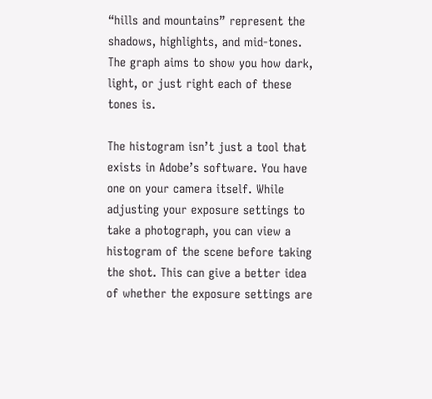“hills and mountains” represent the shadows, highlights, and mid-tones. The graph aims to show you how dark, light, or just right each of these tones is.

The histogram isn’t just a tool that exists in Adobe’s software. You have one on your camera itself. While adjusting your exposure settings to take a photograph, you can view a histogram of the scene before taking the shot. This can give a better idea of whether the exposure settings are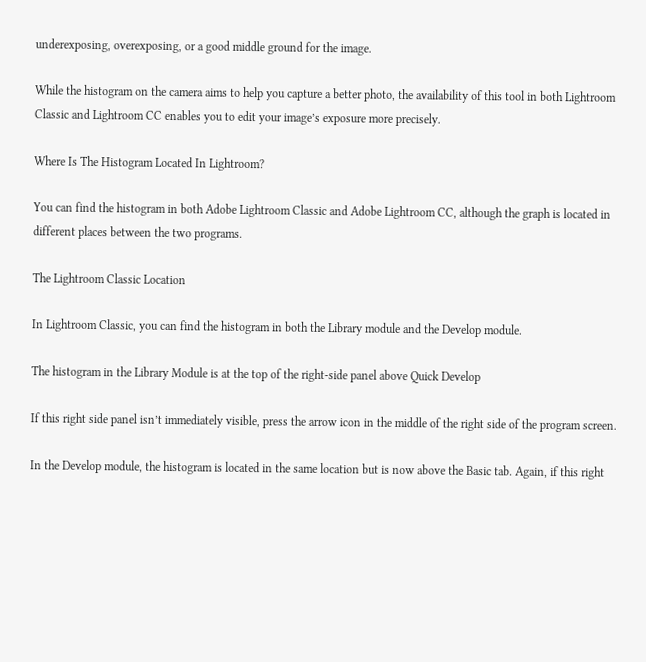underexposing, overexposing, or a good middle ground for the image.

While the histogram on the camera aims to help you capture a better photo, the availability of this tool in both Lightroom Classic and Lightroom CC enables you to edit your image’s exposure more precisely.

Where Is The Histogram Located In Lightroom?

You can find the histogram in both Adobe Lightroom Classic and Adobe Lightroom CC, although the graph is located in different places between the two programs.

The Lightroom Classic Location

In Lightroom Classic, you can find the histogram in both the Library module and the Develop module.

The histogram in the Library Module is at the top of the right-side panel above Quick Develop

If this right side panel isn’t immediately visible, press the arrow icon in the middle of the right side of the program screen.

In the Develop module, the histogram is located in the same location but is now above the Basic tab. Again, if this right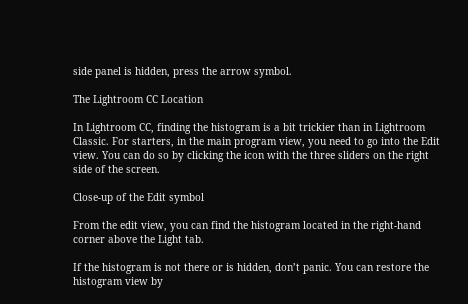side panel is hidden, press the arrow symbol.

The Lightroom CC Location

In Lightroom CC, finding the histogram is a bit trickier than in Lightroom Classic. For starters, in the main program view, you need to go into the Edit view. You can do so by clicking the icon with the three sliders on the right side of the screen.

Close-up of the Edit symbol

From the edit view, you can find the histogram located in the right-hand corner above the Light tab.

If the histogram is not there or is hidden, don’t panic. You can restore the histogram view by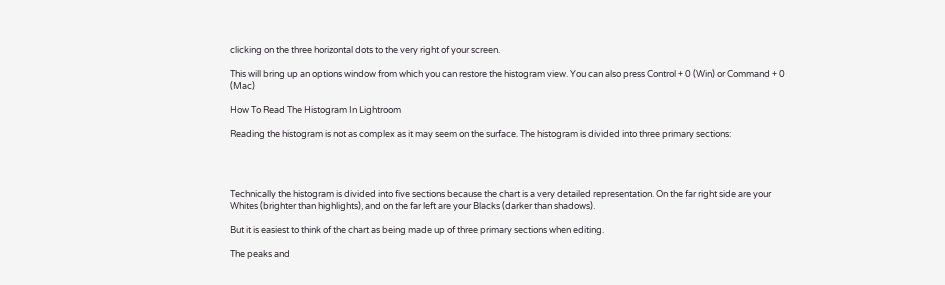clicking on the three horizontal dots to the very right of your screen.

This will bring up an options window from which you can restore the histogram view. You can also press Control + 0 (Win) or Command + 0 (Mac)

How To Read The Histogram In Lightroom

Reading the histogram is not as complex as it may seem on the surface. The histogram is divided into three primary sections:




Technically the histogram is divided into five sections because the chart is a very detailed representation. On the far right side are your Whites (brighter than highlights), and on the far left are your Blacks (darker than shadows).

But it is easiest to think of the chart as being made up of three primary sections when editing.

The peaks and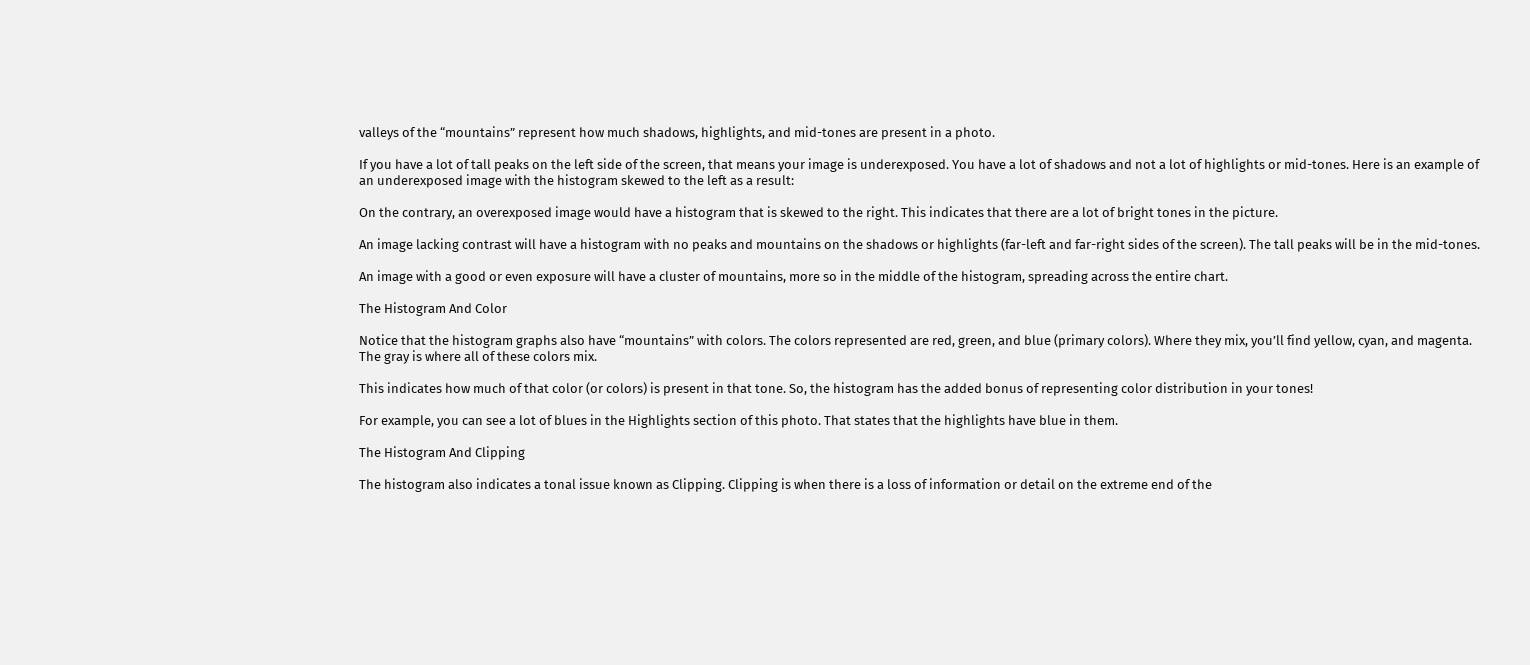valleys of the “mountains” represent how much shadows, highlights, and mid-tones are present in a photo.

If you have a lot of tall peaks on the left side of the screen, that means your image is underexposed. You have a lot of shadows and not a lot of highlights or mid-tones. Here is an example of an underexposed image with the histogram skewed to the left as a result:

On the contrary, an overexposed image would have a histogram that is skewed to the right. This indicates that there are a lot of bright tones in the picture.

An image lacking contrast will have a histogram with no peaks and mountains on the shadows or highlights (far-left and far-right sides of the screen). The tall peaks will be in the mid-tones.

An image with a good or even exposure will have a cluster of mountains, more so in the middle of the histogram, spreading across the entire chart.

The Histogram And Color

Notice that the histogram graphs also have “mountains” with colors. The colors represented are red, green, and blue (primary colors). Where they mix, you’ll find yellow, cyan, and magenta. The gray is where all of these colors mix.

This indicates how much of that color (or colors) is present in that tone. So, the histogram has the added bonus of representing color distribution in your tones!

For example, you can see a lot of blues in the Highlights section of this photo. That states that the highlights have blue in them.

The Histogram And Clipping

The histogram also indicates a tonal issue known as Clipping. Clipping is when there is a loss of information or detail on the extreme end of the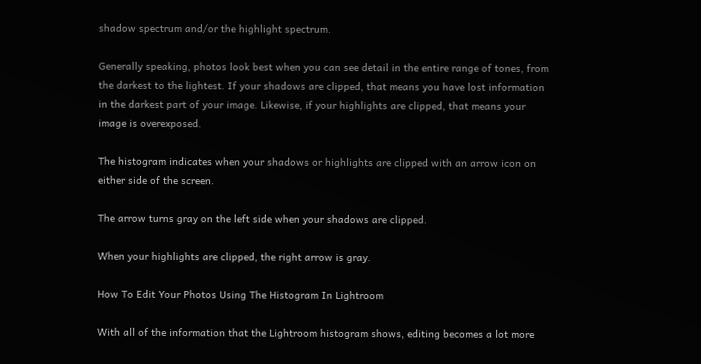shadow spectrum and/or the highlight spectrum.

Generally speaking, photos look best when you can see detail in the entire range of tones, from the darkest to the lightest. If your shadows are clipped, that means you have lost information in the darkest part of your image. Likewise, if your highlights are clipped, that means your image is overexposed.

The histogram indicates when your shadows or highlights are clipped with an arrow icon on either side of the screen.

The arrow turns gray on the left side when your shadows are clipped.

When your highlights are clipped, the right arrow is gray.

How To Edit Your Photos Using The Histogram In Lightroom

With all of the information that the Lightroom histogram shows, editing becomes a lot more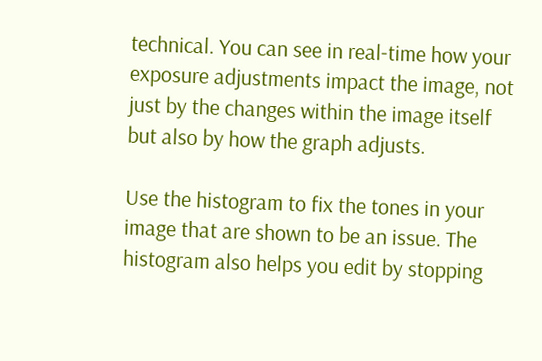technical. You can see in real-time how your exposure adjustments impact the image, not just by the changes within the image itself but also by how the graph adjusts.

Use the histogram to fix the tones in your image that are shown to be an issue. The histogram also helps you edit by stopping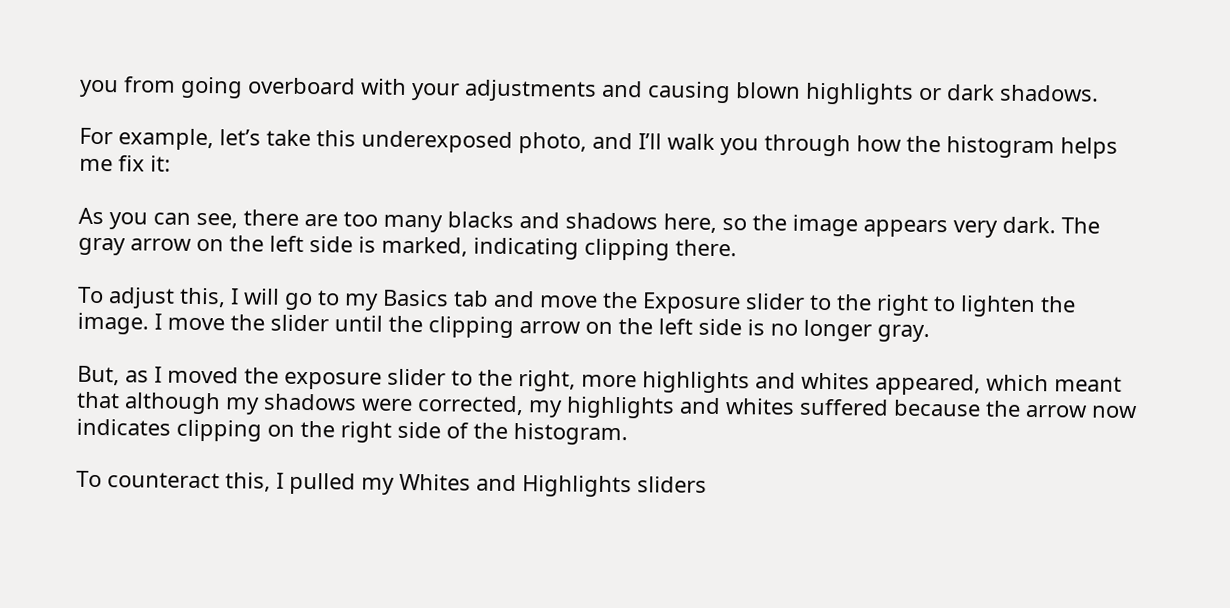you from going overboard with your adjustments and causing blown highlights or dark shadows.

For example, let’s take this underexposed photo, and I’ll walk you through how the histogram helps me fix it:

As you can see, there are too many blacks and shadows here, so the image appears very dark. The gray arrow on the left side is marked, indicating clipping there.

To adjust this, I will go to my Basics tab and move the Exposure slider to the right to lighten the image. I move the slider until the clipping arrow on the left side is no longer gray.

But, as I moved the exposure slider to the right, more highlights and whites appeared, which meant that although my shadows were corrected, my highlights and whites suffered because the arrow now indicates clipping on the right side of the histogram.

To counteract this, I pulled my Whites and Highlights sliders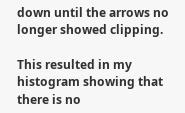down until the arrows no longer showed clipping.

This resulted in my histogram showing that there is no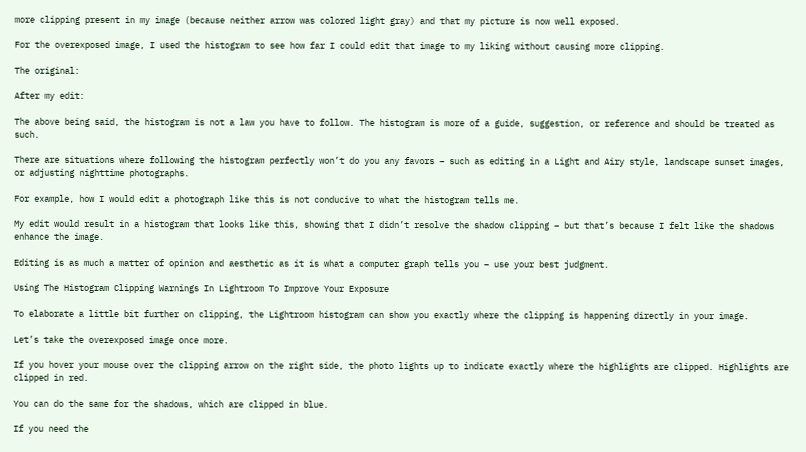more clipping present in my image (because neither arrow was colored light gray) and that my picture is now well exposed.

For the overexposed image, I used the histogram to see how far I could edit that image to my liking without causing more clipping.

The original:

After my edit:

The above being said, the histogram is not a law you have to follow. The histogram is more of a guide, suggestion, or reference and should be treated as such.

There are situations where following the histogram perfectly won’t do you any favors – such as editing in a Light and Airy style, landscape sunset images, or adjusting nighttime photographs.

For example, how I would edit a photograph like this is not conducive to what the histogram tells me.

My edit would result in a histogram that looks like this, showing that I didn’t resolve the shadow clipping – but that’s because I felt like the shadows enhance the image.

Editing is as much a matter of opinion and aesthetic as it is what a computer graph tells you – use your best judgment.

Using The Histogram Clipping Warnings In Lightroom To Improve Your Exposure

To elaborate a little bit further on clipping, the Lightroom histogram can show you exactly where the clipping is happening directly in your image.

Let’s take the overexposed image once more.

If you hover your mouse over the clipping arrow on the right side, the photo lights up to indicate exactly where the highlights are clipped. Highlights are clipped in red.

You can do the same for the shadows, which are clipped in blue.

If you need the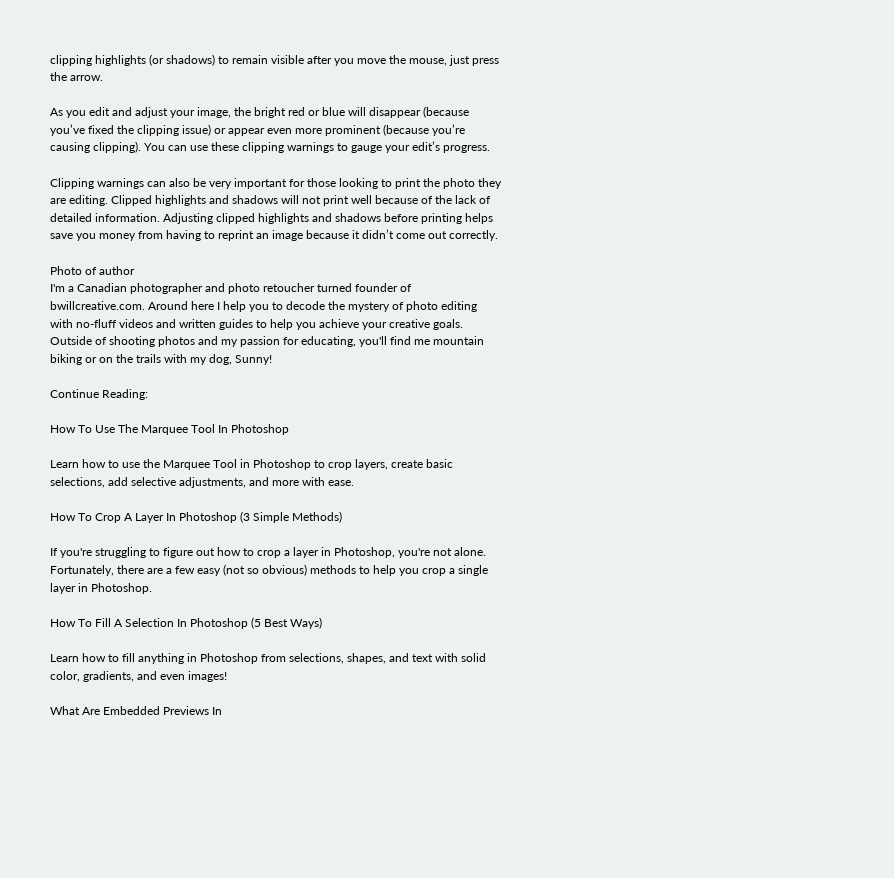clipping highlights (or shadows) to remain visible after you move the mouse, just press the arrow.

As you edit and adjust your image, the bright red or blue will disappear (because you’ve fixed the clipping issue) or appear even more prominent (because you’re causing clipping). You can use these clipping warnings to gauge your edit’s progress.

Clipping warnings can also be very important for those looking to print the photo they are editing. Clipped highlights and shadows will not print well because of the lack of detailed information. Adjusting clipped highlights and shadows before printing helps save you money from having to reprint an image because it didn’t come out correctly.

Photo of author
I'm a Canadian photographer and photo retoucher turned founder of bwillcreative.com. Around here I help you to decode the mystery of photo editing with no-fluff videos and written guides to help you achieve your creative goals. Outside of shooting photos and my passion for educating, you'll find me mountain biking or on the trails with my dog, Sunny!

Continue Reading:

How To Use The Marquee Tool In Photoshop

Learn how to use the Marquee Tool in Photoshop to crop layers, create basic selections, add selective adjustments, and more with ease.

How To Crop A Layer In Photoshop (3 Simple Methods)

If you're struggling to figure out how to crop a layer in Photoshop, you're not alone. Fortunately, there are a few easy (not so obvious) methods to help you crop a single layer in Photoshop.

How To Fill A Selection In Photoshop (5 Best Ways)

Learn how to fill anything in Photoshop from selections, shapes, and text with solid color, gradients, and even images!

What Are Embedded Previews In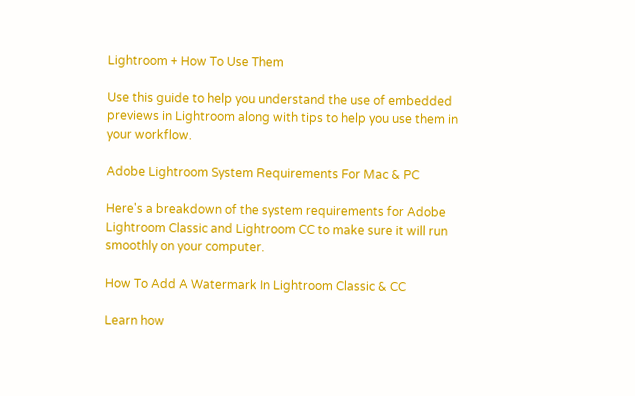Lightroom + How To Use Them

Use this guide to help you understand the use of embedded previews in Lightroom along with tips to help you use them in your workflow.

Adobe Lightroom System Requirements For Mac & PC

Here's a breakdown of the system requirements for Adobe Lightroom Classic and Lightroom CC to make sure it will run smoothly on your computer.

How To Add A Watermark In Lightroom Classic & CC

Learn how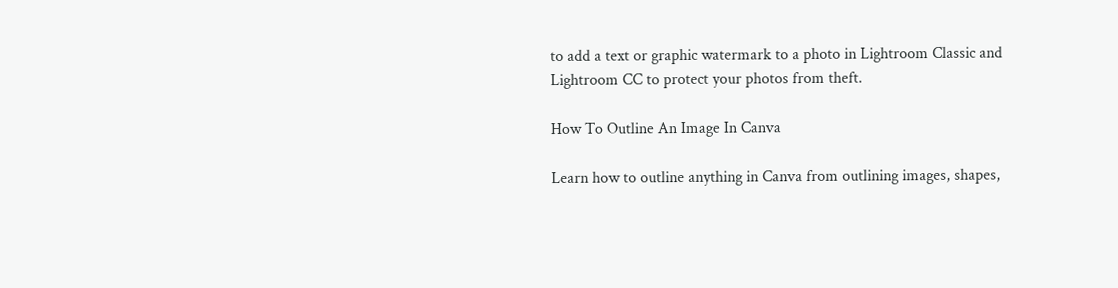to add a text or graphic watermark to a photo in Lightroom Classic and Lightroom CC to protect your photos from theft.

How To Outline An Image In Canva

Learn how to outline anything in Canva from outlining images, shapes,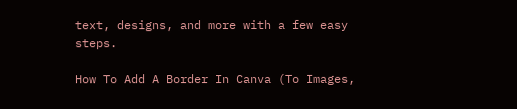text, designs, and more with a few easy steps.

How To Add A Border In Canva (To Images,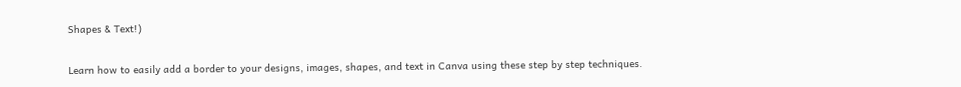Shapes & Text!)

Learn how to easily add a border to your designs, images, shapes, and text in Canva using these step by step techniques.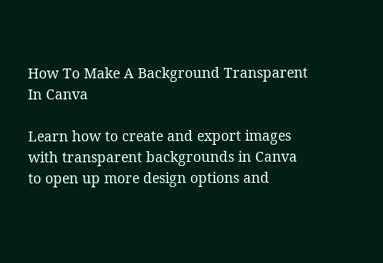How To Make A Background Transparent In Canva

Learn how to create and export images with transparent backgrounds in Canva to open up more design options and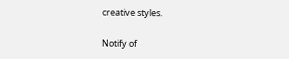creative styles.

Notify of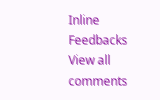Inline Feedbacks
View all comments